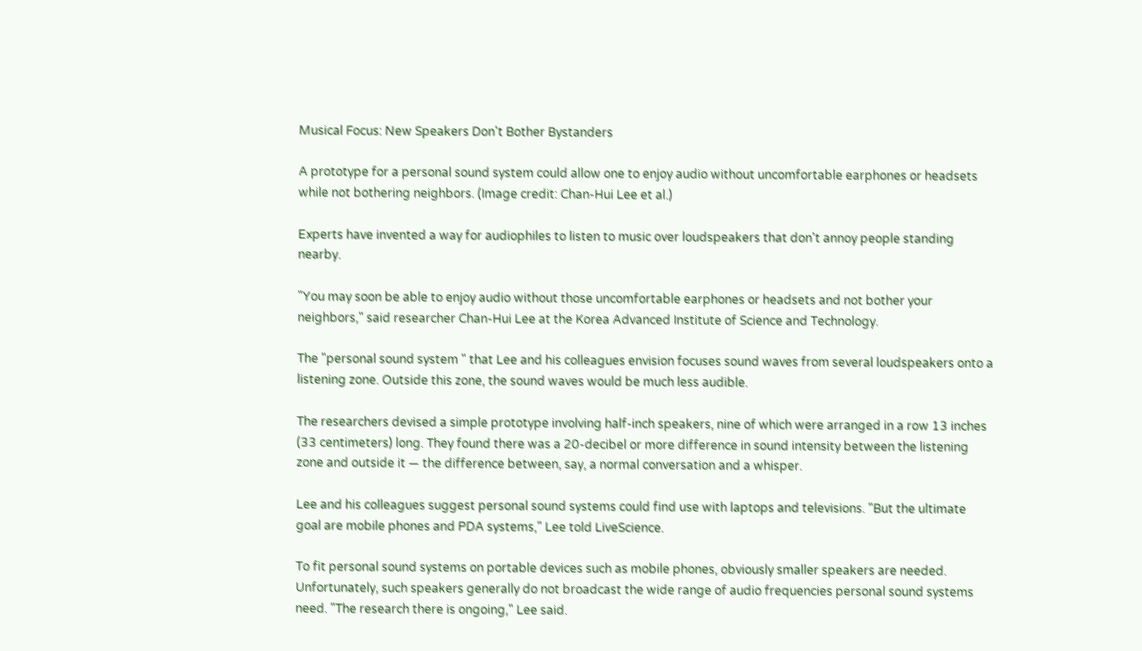Musical Focus: New Speakers Don't Bother Bystanders

A prototype for a personal sound system could allow one to enjoy audio without uncomfortable earphones or headsets while not bothering neighbors. (Image credit: Chan-Hui Lee et al.)

Experts have invented a way for audiophiles to listen to music over loudspeakers that don't annoy people standing nearby.

"You may soon be able to enjoy audio without those uncomfortable earphones or headsets and not bother your neighbors," said researcher Chan-Hui Lee at the Korea Advanced Institute of Science and Technology.

The "personal sound system " that Lee and his colleagues envision focuses sound waves from several loudspeakers onto a listening zone. Outside this zone, the sound waves would be much less audible.

The researchers devised a simple prototype involving half-inch speakers, nine of which were arranged in a row 13 inches (33 centimeters) long. They found there was a 20-decibel or more difference in sound intensity between the listening zone and outside it — the difference between, say, a normal conversation and a whisper.

Lee and his colleagues suggest personal sound systems could find use with laptops and televisions. "But the ultimate goal are mobile phones and PDA systems," Lee told LiveScience.

To fit personal sound systems on portable devices such as mobile phones, obviously smaller speakers are needed. Unfortunately, such speakers generally do not broadcast the wide range of audio frequencies personal sound systems need. "The research there is ongoing," Lee said.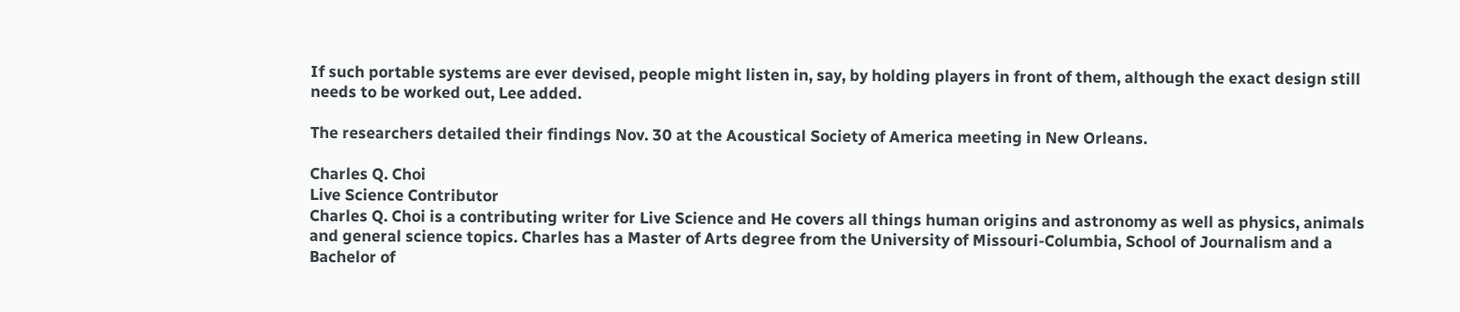If such portable systems are ever devised, people might listen in, say, by holding players in front of them, although the exact design still needs to be worked out, Lee added.

The researchers detailed their findings Nov. 30 at the Acoustical Society of America meeting in New Orleans.

Charles Q. Choi
Live Science Contributor
Charles Q. Choi is a contributing writer for Live Science and He covers all things human origins and astronomy as well as physics, animals and general science topics. Charles has a Master of Arts degree from the University of Missouri-Columbia, School of Journalism and a Bachelor of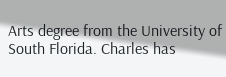Arts degree from the University of South Florida. Charles has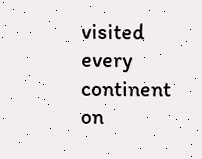visited every continent on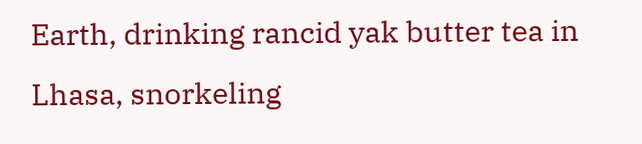Earth, drinking rancid yak butter tea in Lhasa, snorkeling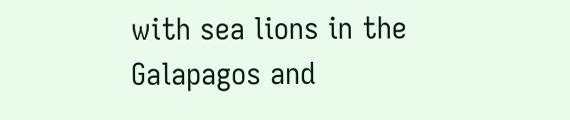with sea lions in the Galapagos and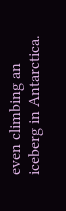even climbing an iceberg in Antarctica.